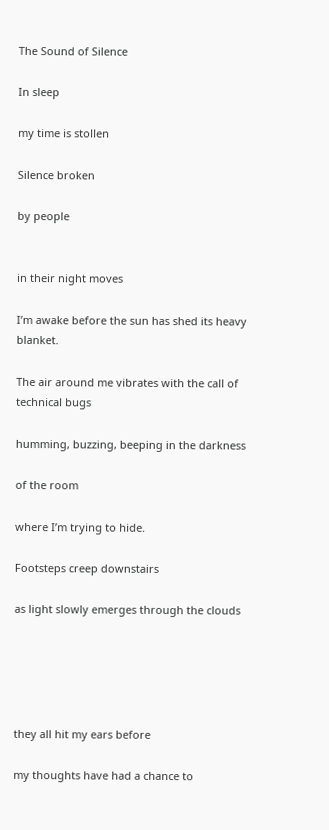The Sound of Silence

In sleep

my time is stollen

Silence broken

by people


in their night moves

I’m awake before the sun has shed its heavy blanket.

The air around me vibrates with the call of technical bugs

humming, buzzing, beeping in the darkness

of the room

where I’m trying to hide.

Footsteps creep downstairs

as light slowly emerges through the clouds





they all hit my ears before

my thoughts have had a chance to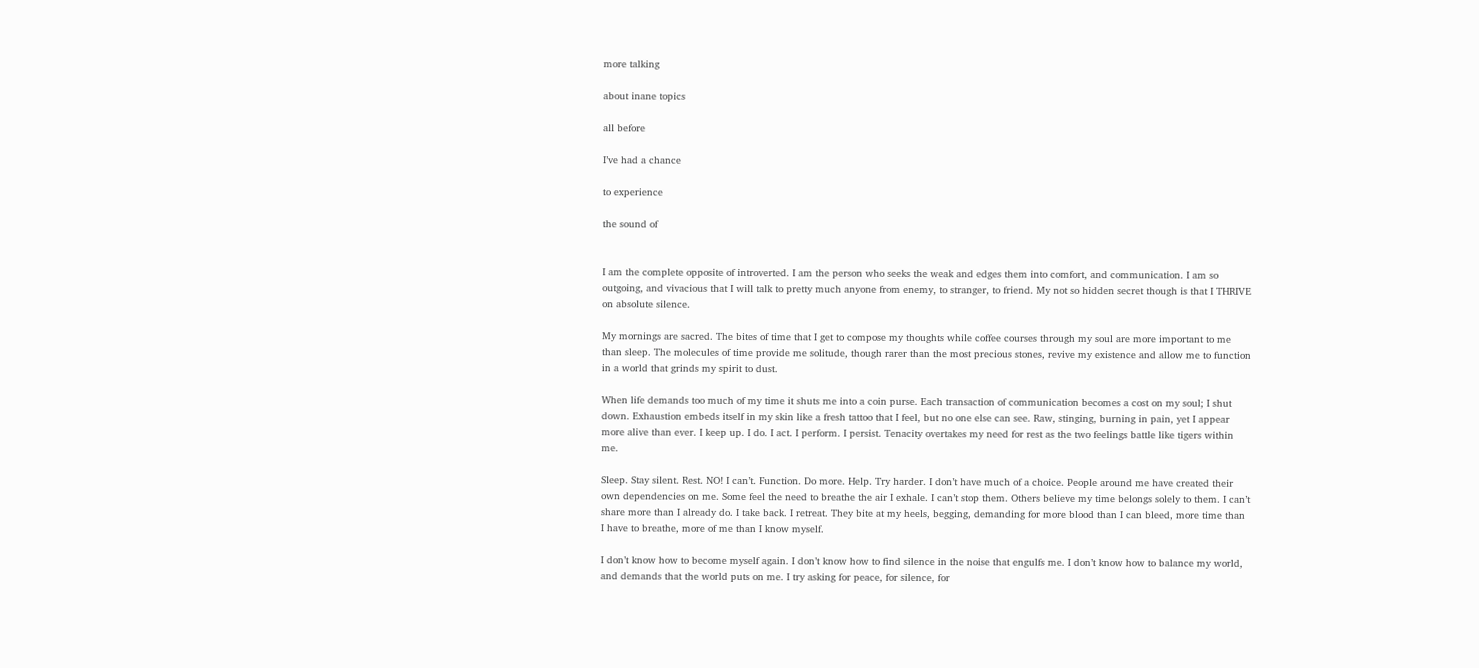more talking

about inane topics

all before

I’ve had a chance

to experience

the sound of


I am the complete opposite of introverted. I am the person who seeks the weak and edges them into comfort, and communication. I am so outgoing, and vivacious that I will talk to pretty much anyone from enemy, to stranger, to friend. My not so hidden secret though is that I THRIVE on absolute silence.

My mornings are sacred. The bites of time that I get to compose my thoughts while coffee courses through my soul are more important to me than sleep. The molecules of time provide me solitude, though rarer than the most precious stones, revive my existence and allow me to function in a world that grinds my spirit to dust.

When life demands too much of my time it shuts me into a coin purse. Each transaction of communication becomes a cost on my soul; I shut down. Exhaustion embeds itself in my skin like a fresh tattoo that I feel, but no one else can see. Raw, stinging, burning in pain, yet I appear more alive than ever. I keep up. I do. I act. I perform. I persist. Tenacity overtakes my need for rest as the two feelings battle like tigers within me.

Sleep. Stay silent. Rest. NO! I can’t. Function. Do more. Help. Try harder. I don’t have much of a choice. People around me have created their own dependencies on me. Some feel the need to breathe the air I exhale. I can’t stop them. Others believe my time belongs solely to them. I can’t share more than I already do. I take back. I retreat. They bite at my heels, begging, demanding for more blood than I can bleed, more time than I have to breathe, more of me than I know myself.

I don’t know how to become myself again. I don’t know how to find silence in the noise that engulfs me. I don’t know how to balance my world, and demands that the world puts on me. I try asking for peace, for silence, for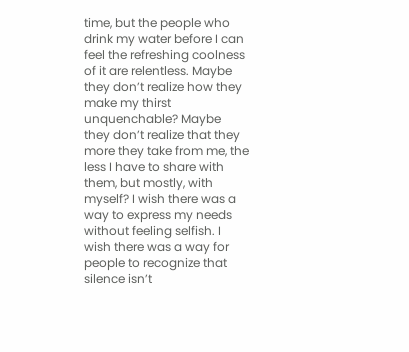time, but the people who drink my water before I can feel the refreshing coolness of it are relentless. Maybe they don’t realize how they make my thirst unquenchable? Maybe they don’t realize that they more they take from me, the less I have to share with them, but mostly, with myself? I wish there was a way to express my needs without feeling selfish. I wish there was a way for people to recognize that silence isn’t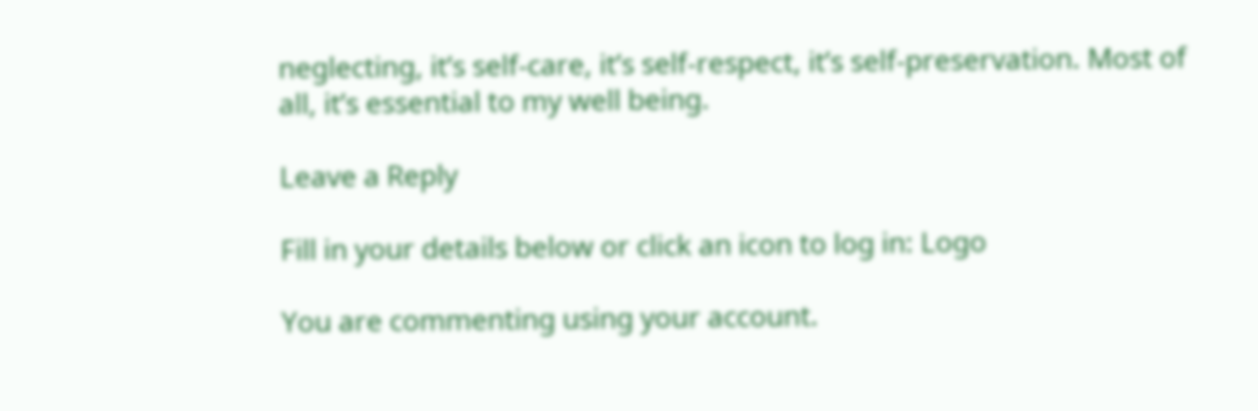neglecting, it’s self-care, it’s self-respect, it’s self-preservation. Most of all, it’s essential to my well being.

Leave a Reply

Fill in your details below or click an icon to log in: Logo

You are commenting using your account.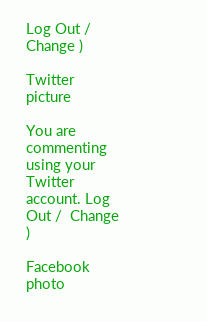Log Out /  Change )

Twitter picture

You are commenting using your Twitter account. Log Out /  Change )

Facebook photo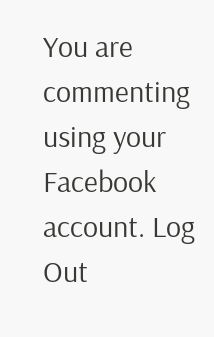You are commenting using your Facebook account. Log Out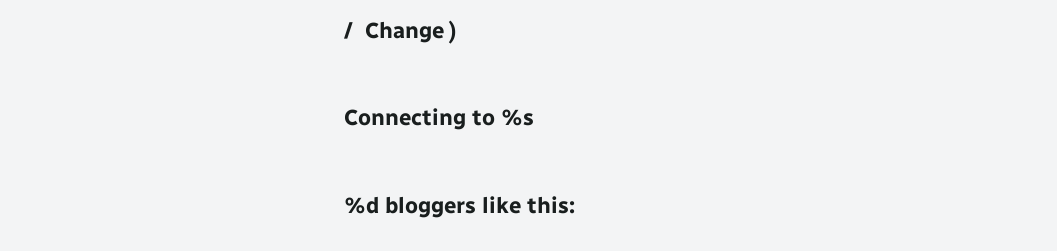/  Change )

Connecting to %s

%d bloggers like this: